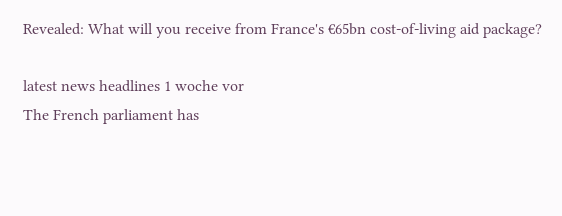Revealed: What will you receive from France's €65bn cost-of-living aid package?

latest news headlines 1 woche vor
The French parliament has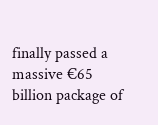finally passed a massive €65 billion package of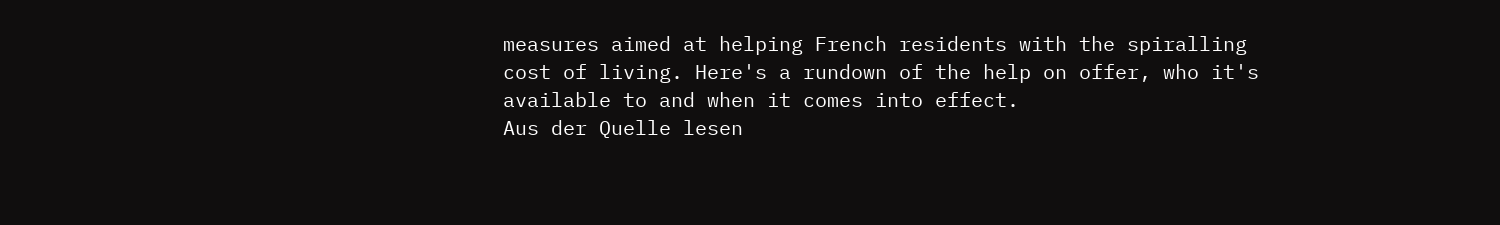measures aimed at helping French residents with the spiralling cost of living. Here's a rundown of the help on offer, who it's available to and when it comes into effect.
Aus der Quelle lesen